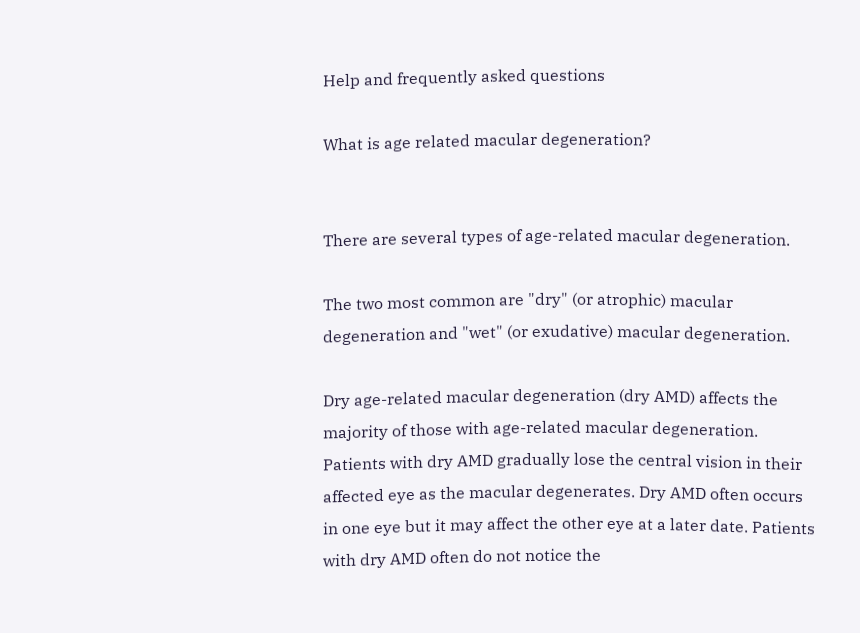Help and frequently asked questions

What is age related macular degeneration?


There are several types of age-related macular degeneration.

The two most common are "dry" (or atrophic) macular degeneration and "wet" (or exudative) macular degeneration.

Dry age-related macular degeneration (dry AMD) affects the majority of those with age-related macular degeneration. Patients with dry AMD gradually lose the central vision in their affected eye as the macular degenerates. Dry AMD often occurs in one eye but it may affect the other eye at a later date. Patients with dry AMD often do not notice the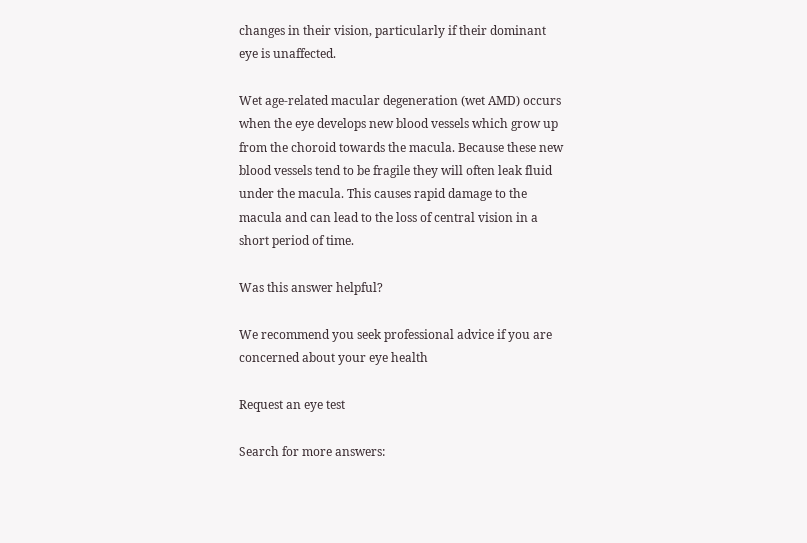changes in their vision, particularly if their dominant eye is unaffected.

Wet age-related macular degeneration (wet AMD) occurs when the eye develops new blood vessels which grow up from the choroid towards the macula. Because these new blood vessels tend to be fragile they will often leak fluid under the macula. This causes rapid damage to the macula and can lead to the loss of central vision in a short period of time.

Was this answer helpful?

We recommend you seek professional advice if you are concerned about your eye health

Request an eye test

Search for more answers: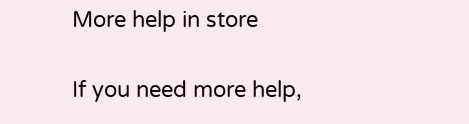More help in store

If you need more help,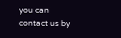you can contact us by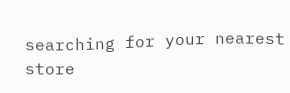searching for your nearest store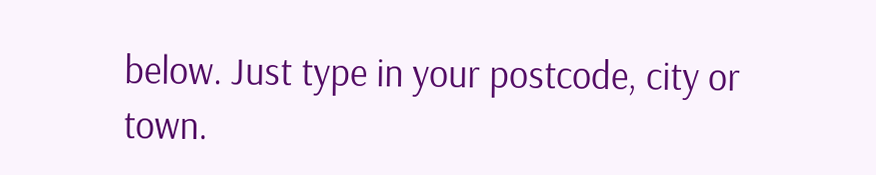below. Just type in your postcode, city or town.